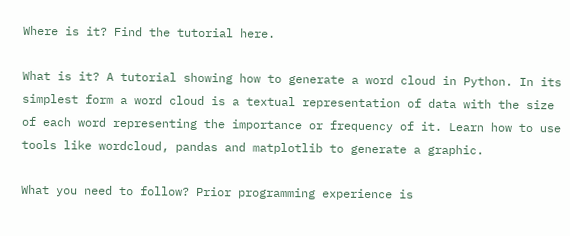Where is it? Find the tutorial here.

What is it? A tutorial showing how to generate a word cloud in Python. In its simplest form a word cloud is a textual representation of data with the size of each word representing the importance or frequency of it. Learn how to use tools like wordcloud, pandas and matplotlib to generate a graphic.

What you need to follow? Prior programming experience is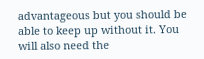advantageous but you should be able to keep up without it. You will also need the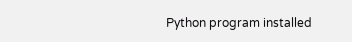Python program installed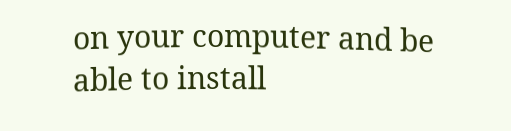on your computer and be able to install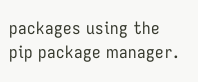packages using the pip package manager.